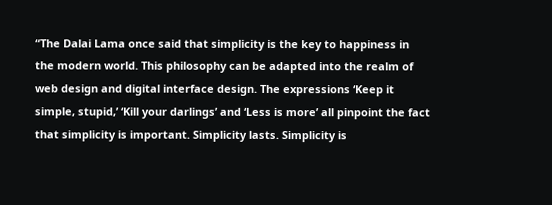“The Dalai Lama once said that simplicity is the key to happiness in the modern world. This philosophy can be adapted into the realm of web design and digital interface design. The expressions ‘Keep it simple, stupid,’ ‘Kill your darlings’ and ‘Less is more’ all pinpoint the fact that simplicity is important. Simplicity lasts. Simplicity is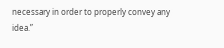necessary in order to properly convey any idea.”